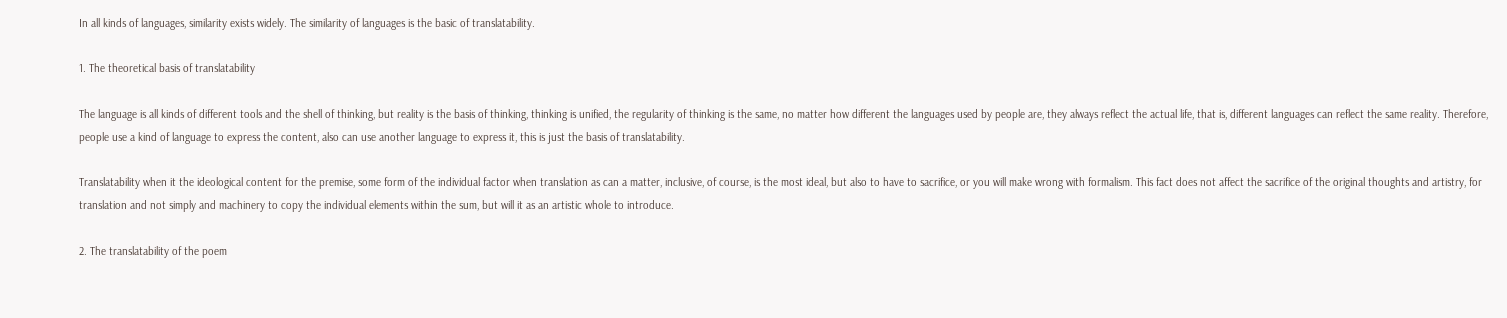In all kinds of languages, similarity exists widely. The similarity of languages is the basic of translatability.

1. The theoretical basis of translatability

The language is all kinds of different tools and the shell of thinking, but reality is the basis of thinking, thinking is unified, the regularity of thinking is the same, no matter how different the languages used by people are, they always reflect the actual life, that is, different languages can reflect the same reality. Therefore, people use a kind of language to express the content, also can use another language to express it, this is just the basis of translatability.

Translatability when it the ideological content for the premise, some form of the individual factor when translation as can a matter, inclusive, of course, is the most ideal, but also to have to sacrifice, or you will make wrong with formalism. This fact does not affect the sacrifice of the original thoughts and artistry, for translation and not simply and machinery to copy the individual elements within the sum, but will it as an artistic whole to introduce.

2. The translatability of the poem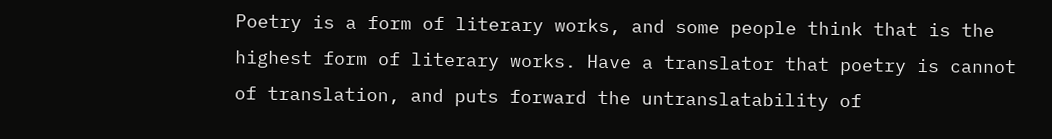Poetry is a form of literary works, and some people think that is the highest form of literary works. Have a translator that poetry is cannot of translation, and puts forward the untranslatability of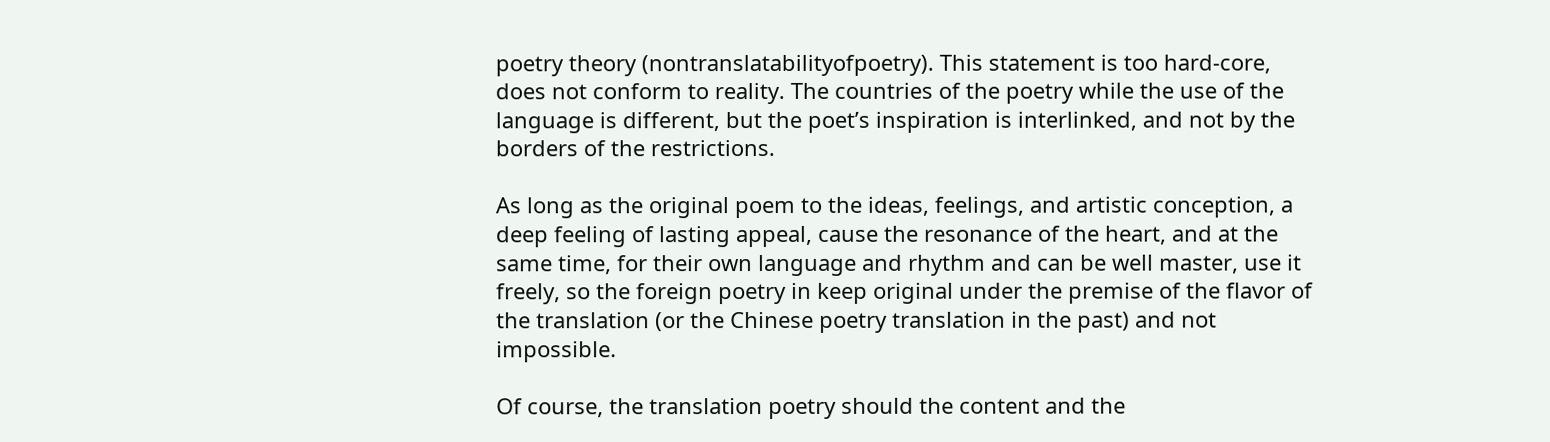poetry theory (nontranslatabilityofpoetry). This statement is too hard-core, does not conform to reality. The countries of the poetry while the use of the language is different, but the poet’s inspiration is interlinked, and not by the borders of the restrictions.

As long as the original poem to the ideas, feelings, and artistic conception, a deep feeling of lasting appeal, cause the resonance of the heart, and at the same time, for their own language and rhythm and can be well master, use it freely, so the foreign poetry in keep original under the premise of the flavor of the translation (or the Chinese poetry translation in the past) and not impossible.

Of course, the translation poetry should the content and the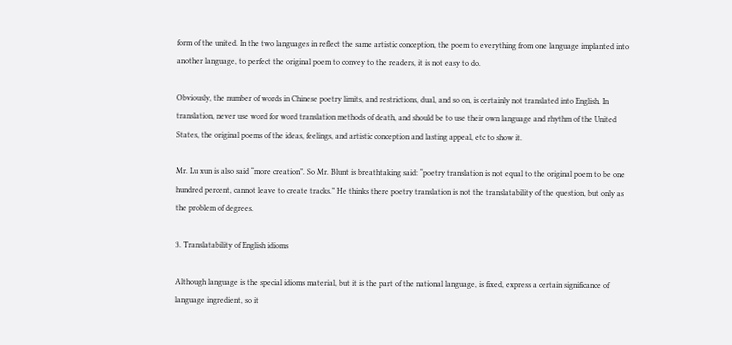form of the united. In the two languages in reflect the same artistic conception, the poem to everything from one language implanted into another language, to perfect the original poem to convey to the readers, it is not easy to do.

Obviously, the number of words in Chinese poetry limits, and restrictions, dual, and so on, is certainly not translated into English. In translation, never use word for word translation methods of death, and should be to use their own language and rhythm of the United States, the original poems of the ideas, feelings, and artistic conception and lasting appeal, etc to show it.

Mr. Lu xun is also said “more creation”. So Mr. Blunt is breathtaking said: “poetry translation is not equal to the original poem to be one hundred percent, cannot leave to create tracks.” He thinks there poetry translation is not the translatability of the question, but only as the problem of degrees.

3. Translatability of English idioms

Although language is the special idioms material, but it is the part of the national language, is fixed, express a certain significance of language ingredient, so it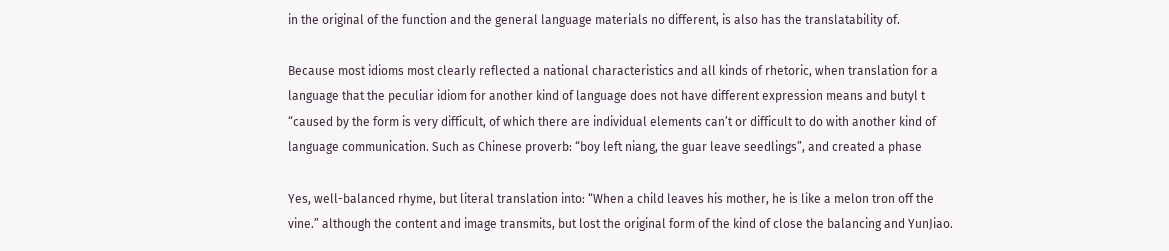in the original of the function and the general language materials no different, is also has the translatability of.

Because most idioms most clearly reflected a national characteristics and all kinds of rhetoric, when translation for a language that the peculiar idiom for another kind of language does not have different expression means and butyl t “caused by the form is very difficult, of which there are individual elements can’t or difficult to do with another kind of language communication. Such as Chinese proverb: “boy left niang, the guar leave seedlings”, and created a phase

Yes, well-balanced rhyme, but literal translation into: “When a child leaves his mother, he is like a melon tron off the vine.” although the content and image transmits, but lost the original form of the kind of close the balancing and YunJiao.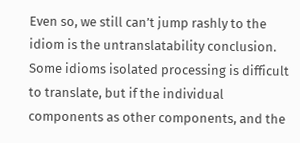Even so, we still can’t jump rashly to the idiom is the untranslatability conclusion. Some idioms isolated processing is difficult to translate, but if the individual components as other components, and the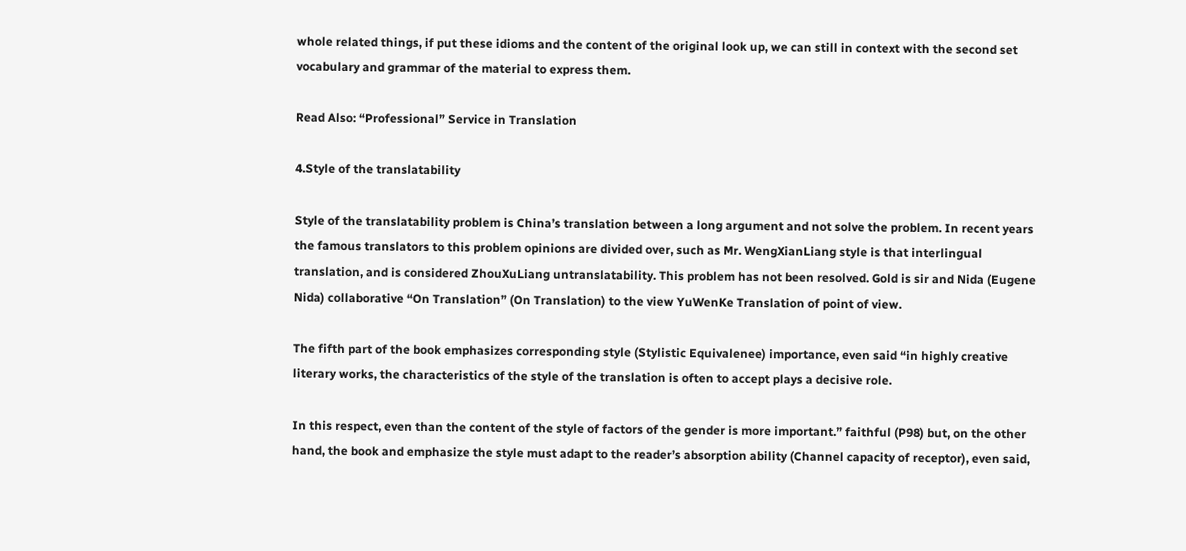whole related things, if put these idioms and the content of the original look up, we can still in context with the second set vocabulary and grammar of the material to express them.

Read Also: “Professional” Service in Translation

4.Style of the translatability

Style of the translatability problem is China’s translation between a long argument and not solve the problem. In recent years the famous translators to this problem opinions are divided over, such as Mr. WengXianLiang style is that interlingual translation, and is considered ZhouXuLiang untranslatability. This problem has not been resolved. Gold is sir and Nida (Eugene Nida) collaborative “On Translation” (On Translation) to the view YuWenKe Translation of point of view.

The fifth part of the book emphasizes corresponding style (Stylistic Equivalenee) importance, even said “in highly creative literary works, the characteristics of the style of the translation is often to accept plays a decisive role.

In this respect, even than the content of the style of factors of the gender is more important.” faithful (P98) but, on the other hand, the book and emphasize the style must adapt to the reader’s absorption ability (Channel capacity of receptor), even said,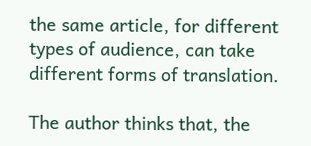the same article, for different types of audience, can take different forms of translation.

The author thinks that, the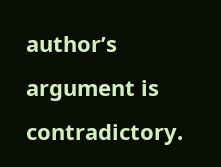author’s argument is contradictory.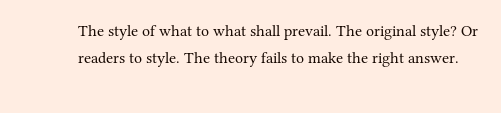The style of what to what shall prevail. The original style? Or readers to style. The theory fails to make the right answer.